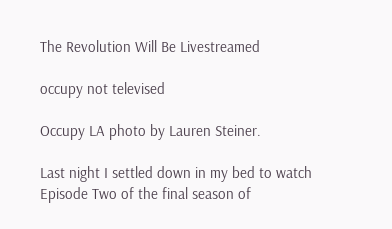The Revolution Will Be Livestreamed

occupy not televised

Occupy LA photo by Lauren Steiner.

Last night I settled down in my bed to watch Episode Two of the final season of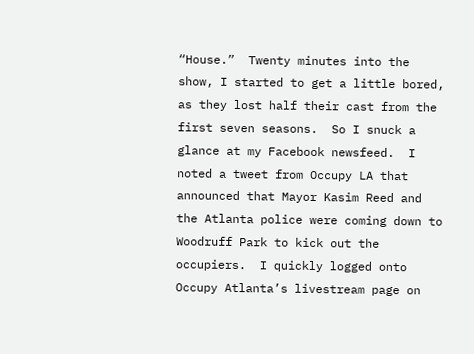“House.”  Twenty minutes into the show, I started to get a little bored, as they lost half their cast from the first seven seasons.  So I snuck a glance at my Facebook newsfeed.  I noted a tweet from Occupy LA that announced that Mayor Kasim Reed and the Atlanta police were coming down to Woodruff Park to kick out the occupiers.  I quickly logged onto Occupy Atlanta’s livestream page on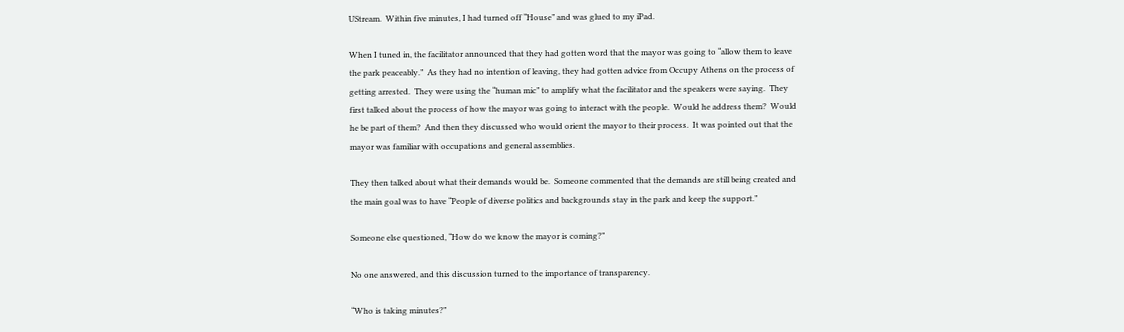UStream.  Within five minutes, I had turned off “House” and was glued to my iPad.

When I tuned in, the facilitator announced that they had gotten word that the mayor was going to “allow them to leave the park peaceably.”  As they had no intention of leaving, they had gotten advice from Occupy Athens on the process of getting arrested.  They were using the “human mic” to amplify what the facilitator and the speakers were saying.  They first talked about the process of how the mayor was going to interact with the people.  Would he address them?  Would he be part of them?  And then they discussed who would orient the mayor to their process.  It was pointed out that the mayor was familiar with occupations and general assemblies.

They then talked about what their demands would be.  Someone commented that the demands are still being created and the main goal was to have “People of diverse politics and backgrounds stay in the park and keep the support.”

Someone else questioned, “How do we know the mayor is coming?”

No one answered, and this discussion turned to the importance of transparency.

“Who is taking minutes?”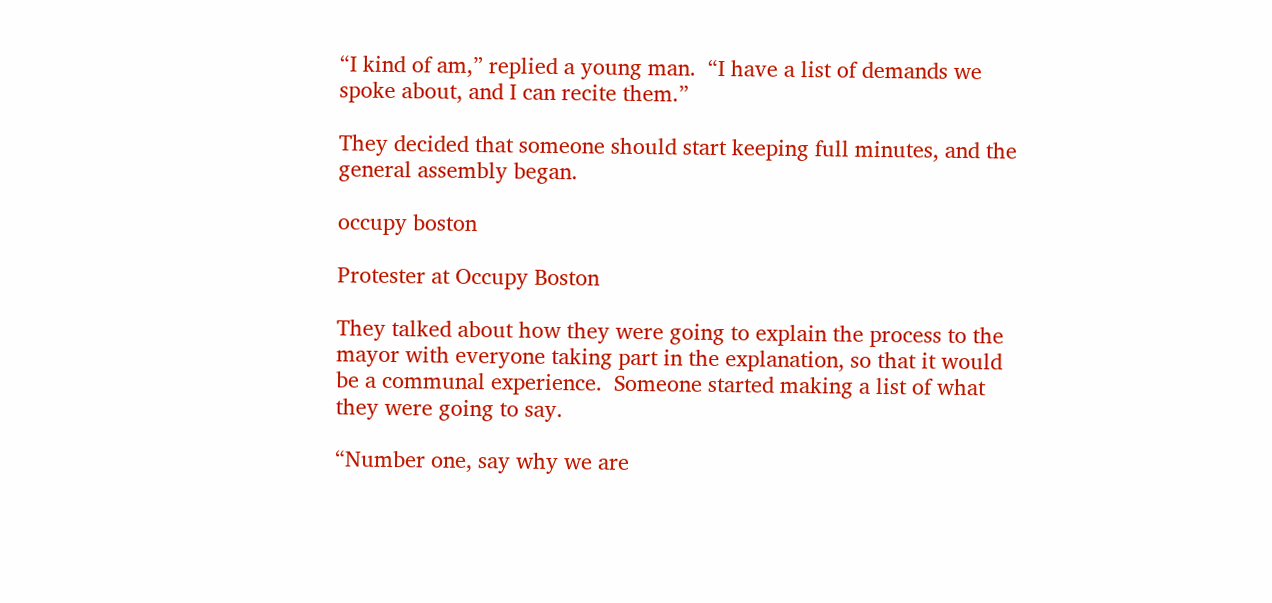“I kind of am,” replied a young man.  “I have a list of demands we spoke about, and I can recite them.”

They decided that someone should start keeping full minutes, and the general assembly began.

occupy boston

Protester at Occupy Boston

They talked about how they were going to explain the process to the mayor with everyone taking part in the explanation, so that it would be a communal experience.  Someone started making a list of what they were going to say.

“Number one, say why we are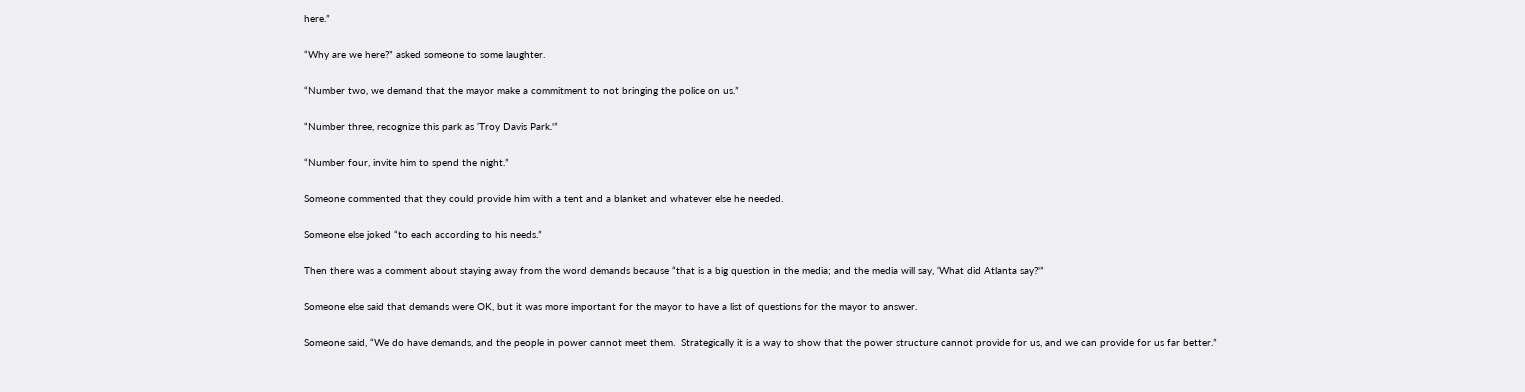here.”

“Why are we here?” asked someone to some laughter.

“Number two, we demand that the mayor make a commitment to not bringing the police on us.”

“Number three, recognize this park as ‘Troy Davis Park.'”

“Number four, invite him to spend the night.”

Someone commented that they could provide him with a tent and a blanket and whatever else he needed.

Someone else joked “to each according to his needs.”

Then there was a comment about staying away from the word demands because “that is a big question in the media; and the media will say, ‘What did Atlanta say?'”

Someone else said that demands were OK, but it was more important for the mayor to have a list of questions for the mayor to answer.

Someone said, “We do have demands, and the people in power cannot meet them.  Strategically it is a way to show that the power structure cannot provide for us, and we can provide for us far better.”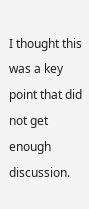I thought this was a key point that did not get enough discussion.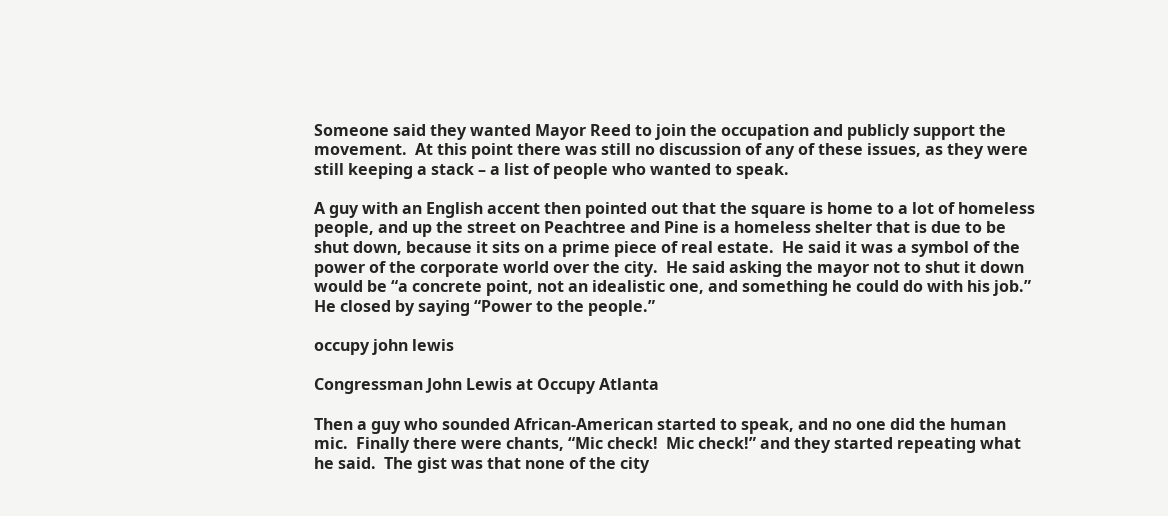Someone said they wanted Mayor Reed to join the occupation and publicly support the movement.  At this point there was still no discussion of any of these issues, as they were still keeping a stack – a list of people who wanted to speak.

A guy with an English accent then pointed out that the square is home to a lot of homeless people, and up the street on Peachtree and Pine is a homeless shelter that is due to be shut down, because it sits on a prime piece of real estate.  He said it was a symbol of the power of the corporate world over the city.  He said asking the mayor not to shut it down would be “a concrete point, not an idealistic one, and something he could do with his job.”  He closed by saying “Power to the people.”

occupy john lewis

Congressman John Lewis at Occupy Atlanta

Then a guy who sounded African-American started to speak, and no one did the human mic.  Finally there were chants, “Mic check!  Mic check!” and they started repeating what he said.  The gist was that none of the city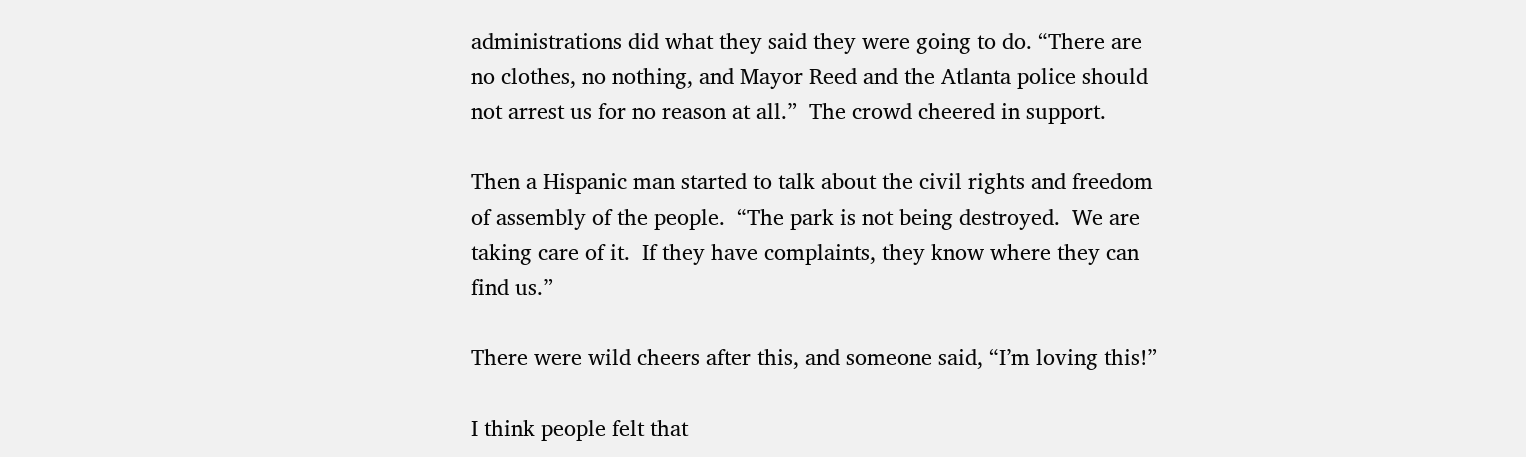administrations did what they said they were going to do. “There are no clothes, no nothing, and Mayor Reed and the Atlanta police should not arrest us for no reason at all.”  The crowd cheered in support.

Then a Hispanic man started to talk about the civil rights and freedom of assembly of the people.  “The park is not being destroyed.  We are taking care of it.  If they have complaints, they know where they can find us.”

There were wild cheers after this, and someone said, “I’m loving this!”

I think people felt that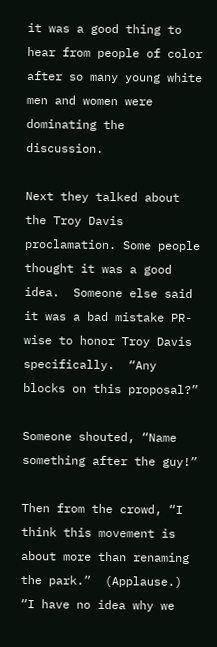it was a good thing to hear from people of color after so many young white men and women were dominating the discussion.

Next they talked about the Troy Davis proclamation. Some people thought it was a good idea.  Someone else said it was a bad mistake PR-wise to honor Troy Davis specifically.  “Any blocks on this proposal?”

Someone shouted, “Name something after the guy!”

Then from the crowd, “I think this movement is about more than renaming the park.”  (Applause.) “I have no idea why we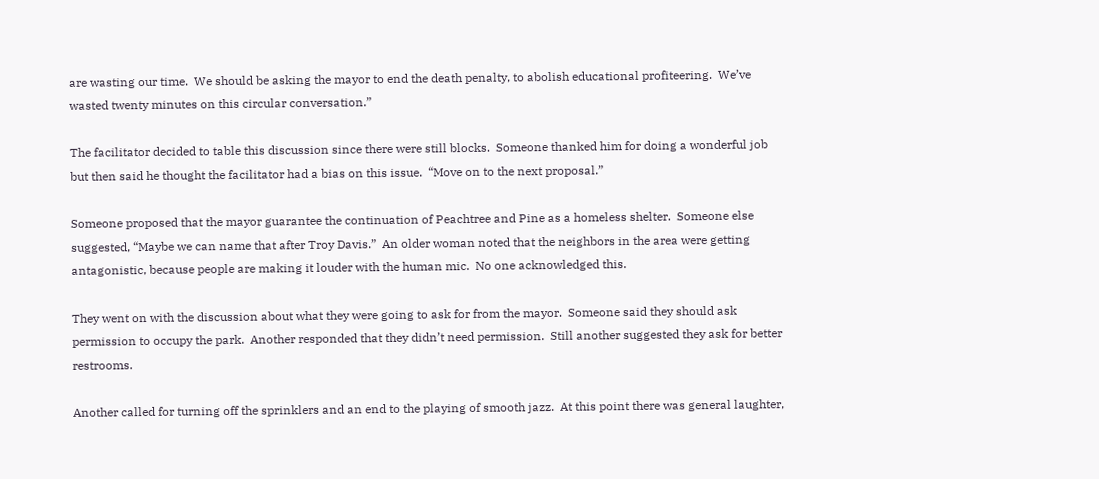are wasting our time.  We should be asking the mayor to end the death penalty, to abolish educational profiteering.  We’ve wasted twenty minutes on this circular conversation.”

The facilitator decided to table this discussion since there were still blocks.  Someone thanked him for doing a wonderful job but then said he thought the facilitator had a bias on this issue.  “Move on to the next proposal.”

Someone proposed that the mayor guarantee the continuation of Peachtree and Pine as a homeless shelter.  Someone else suggested, “Maybe we can name that after Troy Davis.”  An older woman noted that the neighbors in the area were getting antagonistic, because people are making it louder with the human mic.  No one acknowledged this.

They went on with the discussion about what they were going to ask for from the mayor.  Someone said they should ask permission to occupy the park.  Another responded that they didn’t need permission.  Still another suggested they ask for better restrooms.

Another called for turning off the sprinklers and an end to the playing of smooth jazz.  At this point there was general laughter,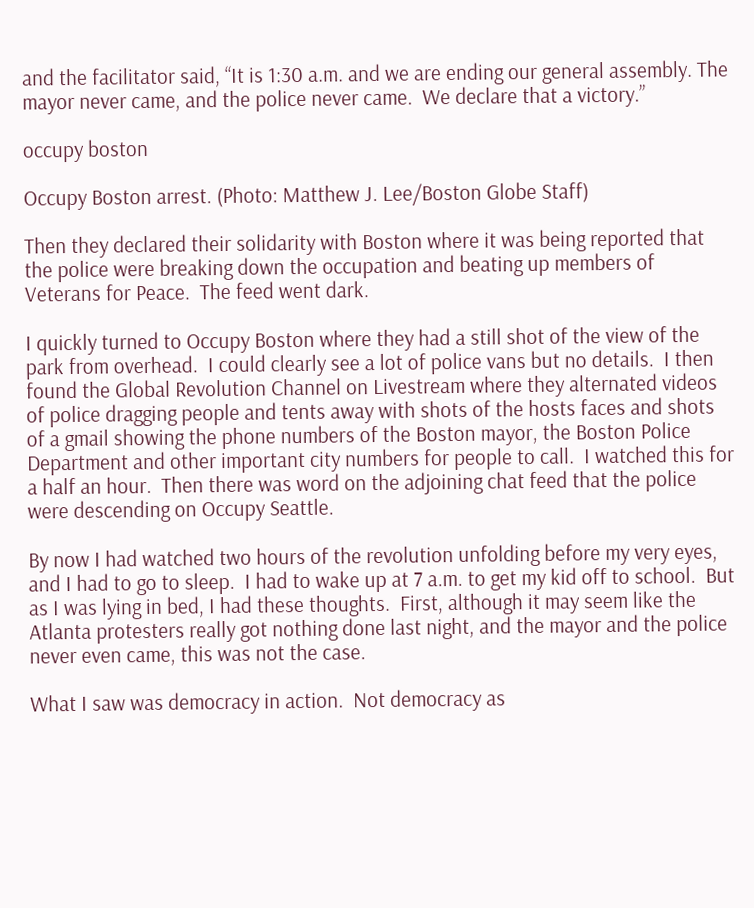and the facilitator said, “It is 1:30 a.m. and we are ending our general assembly. The mayor never came, and the police never came.  We declare that a victory.”

occupy boston

Occupy Boston arrest. (Photo: Matthew J. Lee/Boston Globe Staff)

Then they declared their solidarity with Boston where it was being reported that the police were breaking down the occupation and beating up members of Veterans for Peace.  The feed went dark.

I quickly turned to Occupy Boston where they had a still shot of the view of the park from overhead.  I could clearly see a lot of police vans but no details.  I then found the Global Revolution Channel on Livestream where they alternated videos of police dragging people and tents away with shots of the hosts faces and shots of a gmail showing the phone numbers of the Boston mayor, the Boston Police Department and other important city numbers for people to call.  I watched this for a half an hour.  Then there was word on the adjoining chat feed that the police were descending on Occupy Seattle.

By now I had watched two hours of the revolution unfolding before my very eyes, and I had to go to sleep.  I had to wake up at 7 a.m. to get my kid off to school.  But as I was lying in bed, I had these thoughts.  First, although it may seem like the Atlanta protesters really got nothing done last night, and the mayor and the police never even came, this was not the case.

What I saw was democracy in action.  Not democracy as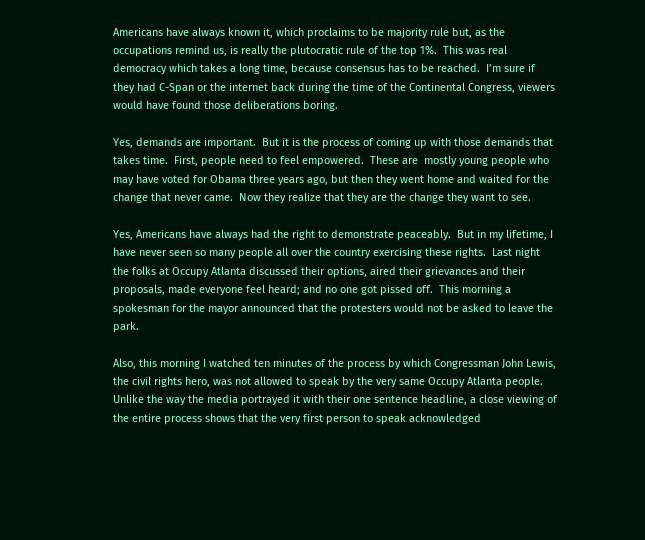Americans have always known it, which proclaims to be majority rule but, as the occupations remind us, is really the plutocratic rule of the top 1%.  This was real democracy which takes a long time, because consensus has to be reached.  I’m sure if they had C-Span or the internet back during the time of the Continental Congress, viewers would have found those deliberations boring.

Yes, demands are important.  But it is the process of coming up with those demands that takes time.  First, people need to feel empowered.  These are  mostly young people who may have voted for Obama three years ago, but then they went home and waited for the change that never came.  Now they realize that they are the change they want to see.

Yes, Americans have always had the right to demonstrate peaceably.  But in my lifetime, I have never seen so many people all over the country exercising these rights.  Last night the folks at Occupy Atlanta discussed their options, aired their grievances and their proposals, made everyone feel heard; and no one got pissed off.  This morning a spokesman for the mayor announced that the protesters would not be asked to leave the park.

Also, this morning I watched ten minutes of the process by which Congressman John Lewis, the civil rights hero, was not allowed to speak by the very same Occupy Atlanta people. Unlike the way the media portrayed it with their one sentence headline, a close viewing of the entire process shows that the very first person to speak acknowledged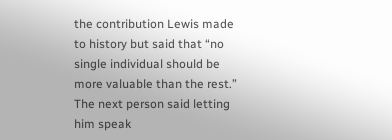the contribution Lewis made to history but said that “no single individual should be more valuable than the rest.” The next person said letting him speak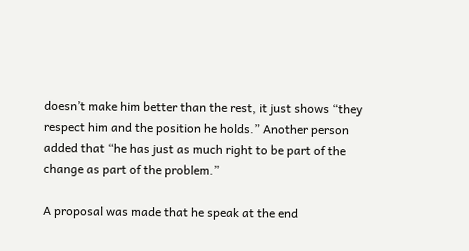doesn’t make him better than the rest, it just shows “they respect him and the position he holds.” Another person added that “he has just as much right to be part of the change as part of the problem.”

A proposal was made that he speak at the end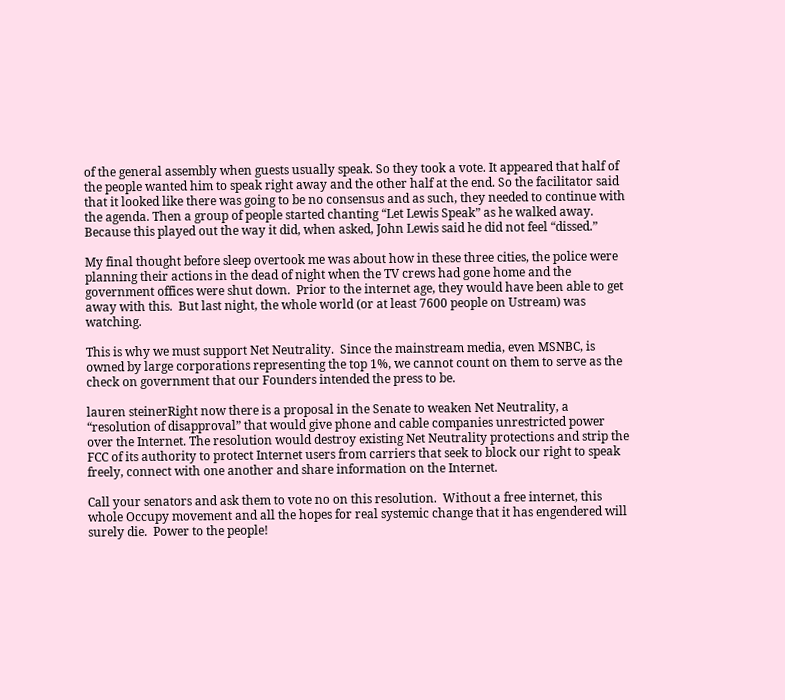of the general assembly when guests usually speak. So they took a vote. It appeared that half of the people wanted him to speak right away and the other half at the end. So the facilitator said that it looked like there was going to be no consensus and as such, they needed to continue with the agenda. Then a group of people started chanting “Let Lewis Speak” as he walked away.  Because this played out the way it did, when asked, John Lewis said he did not feel “dissed.”

My final thought before sleep overtook me was about how in these three cities, the police were planning their actions in the dead of night when the TV crews had gone home and the government offices were shut down.  Prior to the internet age, they would have been able to get away with this.  But last night, the whole world (or at least 7600 people on Ustream) was watching.

This is why we must support Net Neutrality.  Since the mainstream media, even MSNBC, is owned by large corporations representing the top 1%, we cannot count on them to serve as the check on government that our Founders intended the press to be.

lauren steinerRight now there is a proposal in the Senate to weaken Net Neutrality, a “resolution of disapproval” that would give phone and cable companies unrestricted power over the Internet. The resolution would destroy existing Net Neutrality protections and strip the FCC of its authority to protect Internet users from carriers that seek to block our right to speak freely, connect with one another and share information on the Internet.

Call your senators and ask them to vote no on this resolution.  Without a free internet, this whole Occupy movement and all the hopes for real systemic change that it has engendered will surely die.  Power to the people!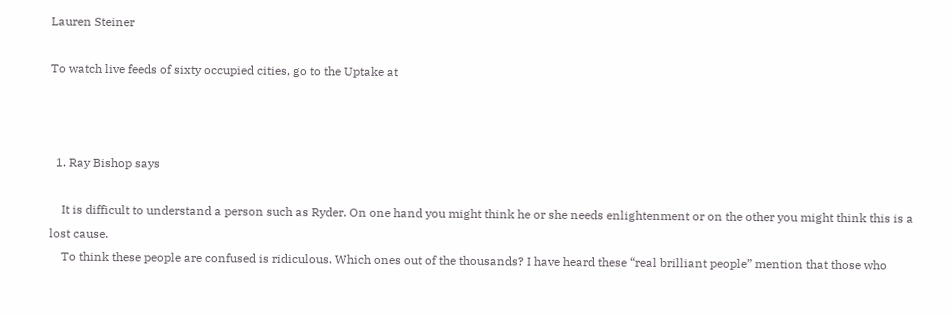Lauren Steiner

To watch live feeds of sixty occupied cities, go to the Uptake at



  1. Ray Bishop says

    It is difficult to understand a person such as Ryder. On one hand you might think he or she needs enlightenment or on the other you might think this is a lost cause.
    To think these people are confused is ridiculous. Which ones out of the thousands? I have heard these “real brilliant people” mention that those who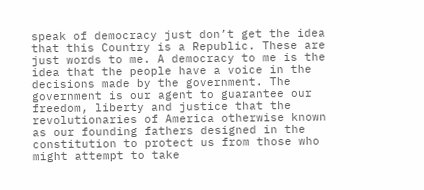speak of democracy just don’t get the idea that this Country is a Republic. These are just words to me. A democracy to me is the idea that the people have a voice in the decisions made by the government. The government is our agent to guarantee our freedom, liberty and justice that the revolutionaries of America otherwise known as our founding fathers designed in the constitution to protect us from those who might attempt to take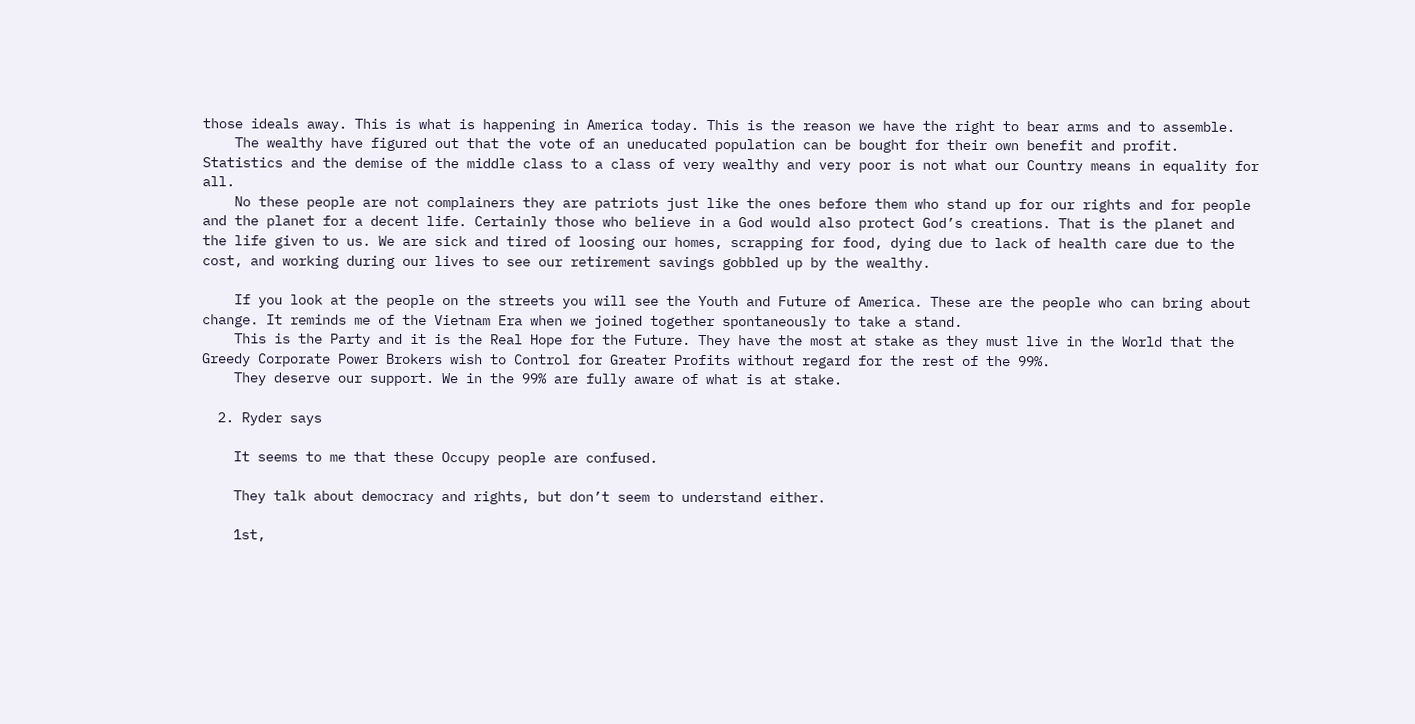those ideals away. This is what is happening in America today. This is the reason we have the right to bear arms and to assemble.
    The wealthy have figured out that the vote of an uneducated population can be bought for their own benefit and profit. Statistics and the demise of the middle class to a class of very wealthy and very poor is not what our Country means in equality for all.
    No these people are not complainers they are patriots just like the ones before them who stand up for our rights and for people and the planet for a decent life. Certainly those who believe in a God would also protect God’s creations. That is the planet and the life given to us. We are sick and tired of loosing our homes, scrapping for food, dying due to lack of health care due to the cost, and working during our lives to see our retirement savings gobbled up by the wealthy.

    If you look at the people on the streets you will see the Youth and Future of America. These are the people who can bring about change. It reminds me of the Vietnam Era when we joined together spontaneously to take a stand.
    This is the Party and it is the Real Hope for the Future. They have the most at stake as they must live in the World that the Greedy Corporate Power Brokers wish to Control for Greater Profits without regard for the rest of the 99%.
    They deserve our support. We in the 99% are fully aware of what is at stake.

  2. Ryder says

    It seems to me that these Occupy people are confused.

    They talk about democracy and rights, but don’t seem to understand either.

    1st,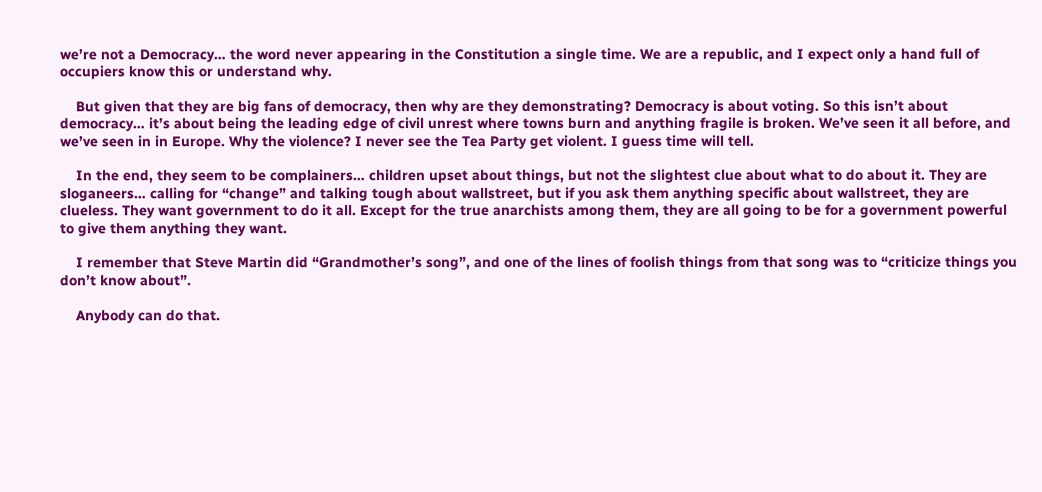we’re not a Democracy… the word never appearing in the Constitution a single time. We are a republic, and I expect only a hand full of occupiers know this or understand why.

    But given that they are big fans of democracy, then why are they demonstrating? Democracy is about voting. So this isn’t about democracy… it’s about being the leading edge of civil unrest where towns burn and anything fragile is broken. We’ve seen it all before, and we’ve seen in in Europe. Why the violence? I never see the Tea Party get violent. I guess time will tell.

    In the end, they seem to be complainers… children upset about things, but not the slightest clue about what to do about it. They are sloganeers… calling for “change” and talking tough about wallstreet, but if you ask them anything specific about wallstreet, they are clueless. They want government to do it all. Except for the true anarchists among them, they are all going to be for a government powerful to give them anything they want.

    I remember that Steve Martin did “Grandmother’s song”, and one of the lines of foolish things from that song was to “criticize things you don’t know about”.

    Anybody can do that.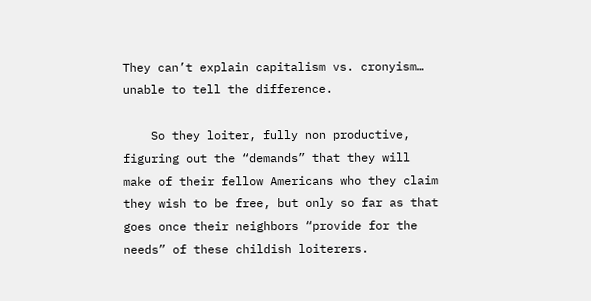They can’t explain capitalism vs. cronyism… unable to tell the difference.

    So they loiter, fully non productive, figuring out the “demands” that they will make of their fellow Americans who they claim they wish to be free, but only so far as that goes once their neighbors “provide for the needs” of these childish loiterers.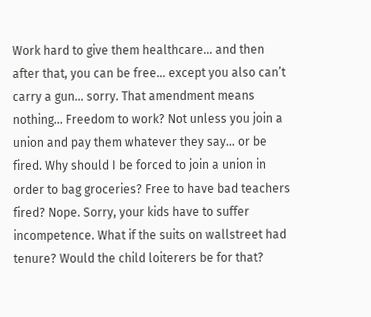Work hard to give them healthcare… and then after that, you can be free… except you also can’t carry a gun… sorry. That amendment means nothing… Freedom to work? Not unless you join a union and pay them whatever they say… or be fired. Why should I be forced to join a union in order to bag groceries? Free to have bad teachers fired? Nope. Sorry, your kids have to suffer incompetence. What if the suits on wallstreet had tenure? Would the child loiterers be for that?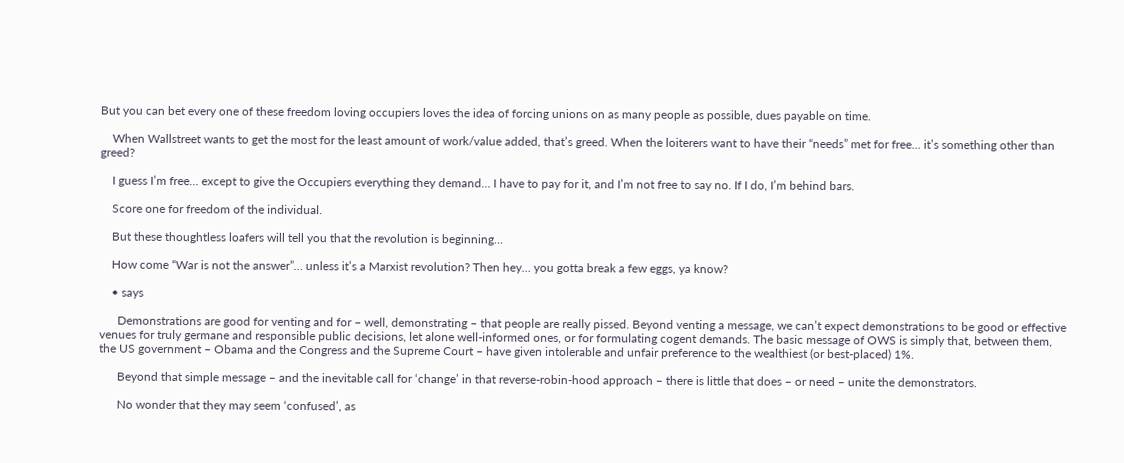But you can bet every one of these freedom loving occupiers loves the idea of forcing unions on as many people as possible, dues payable on time.

    When Wallstreet wants to get the most for the least amount of work/value added, that’s greed. When the loiterers want to have their “needs” met for free… it’s something other than greed?

    I guess I’m free… except to give the Occupiers everything they demand… I have to pay for it, and I’m not free to say no. If I do, I’m behind bars.

    Score one for freedom of the individual.

    But these thoughtless loafers will tell you that the revolution is beginning…

    How come “War is not the answer”… unless it’s a Marxist revolution? Then hey… you gotta break a few eggs, ya know?

    • says

      Demonstrations are good for venting and for – well, demonstrating – that people are really pissed. Beyond venting a message, we can’t expect demonstrations to be good or effective venues for truly germane and responsible public decisions, let alone well-informed ones, or for formulating cogent demands. The basic message of OWS is simply that, between them, the US government – Obama and the Congress and the Supreme Court – have given intolerable and unfair preference to the wealthiest (or best-placed) 1%.

      Beyond that simple message – and the inevitable call for ‘change’ in that reverse-robin-hood approach – there is little that does – or need – unite the demonstrators.

      No wonder that they may seem ‘confused’, as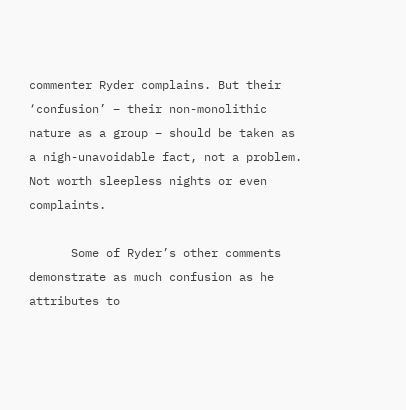commenter Ryder complains. But their ‘confusion’ – their non-monolithic nature as a group – should be taken as a nigh-unavoidable fact, not a problem. Not worth sleepless nights or even complaints.

      Some of Ryder’s other comments demonstrate as much confusion as he attributes to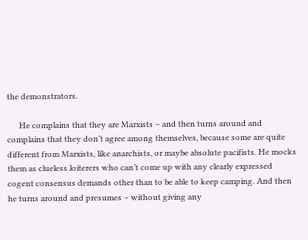the demonstrators.

      He complains that they are Marxists – and then turns around and complains that they don’t agree among themselves, because some are quite different from Marxists, like anarchists, or maybe absolute pacifists. He mocks them as clueless loiterers who can’t come up with any clearly expressed cogent consensus demands other than to be able to keep camping. And then he turns around and presumes – without giving any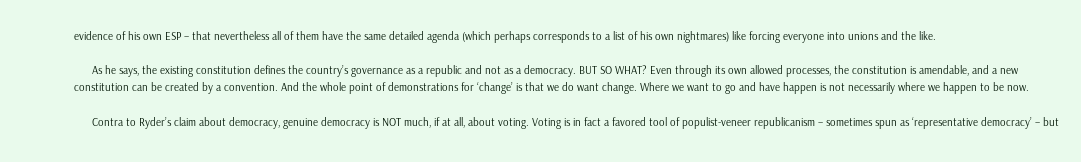evidence of his own ESP – that nevertheless all of them have the same detailed agenda (which perhaps corresponds to a list of his own nightmares) like forcing everyone into unions and the like.

      As he says, the existing constitution defines the country’s governance as a republic and not as a democracy. BUT SO WHAT? Even through its own allowed processes, the constitution is amendable, and a new constitution can be created by a convention. And the whole point of demonstrations for ‘change’ is that we do want change. Where we want to go and have happen is not necessarily where we happen to be now.

      Contra to Ryder’s claim about democracy, genuine democracy is NOT much, if at all, about voting. Voting is in fact a favored tool of populist-veneer republicanism – sometimes spun as ‘representative democracy’ – but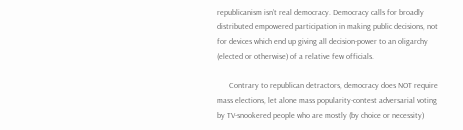republicanism isn’t real democracy. Democracy calls for broadly distributed empowered participation in making public decisions, not for devices which end up giving all decision-power to an oligarchy (elected or otherwise) of a relative few officials.

      Contrary to republican detractors, democracy does NOT require mass elections, let alone mass popularity-contest adversarial voting by TV-snookered people who are mostly (by choice or necessity)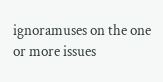ignoramuses on the one or more issues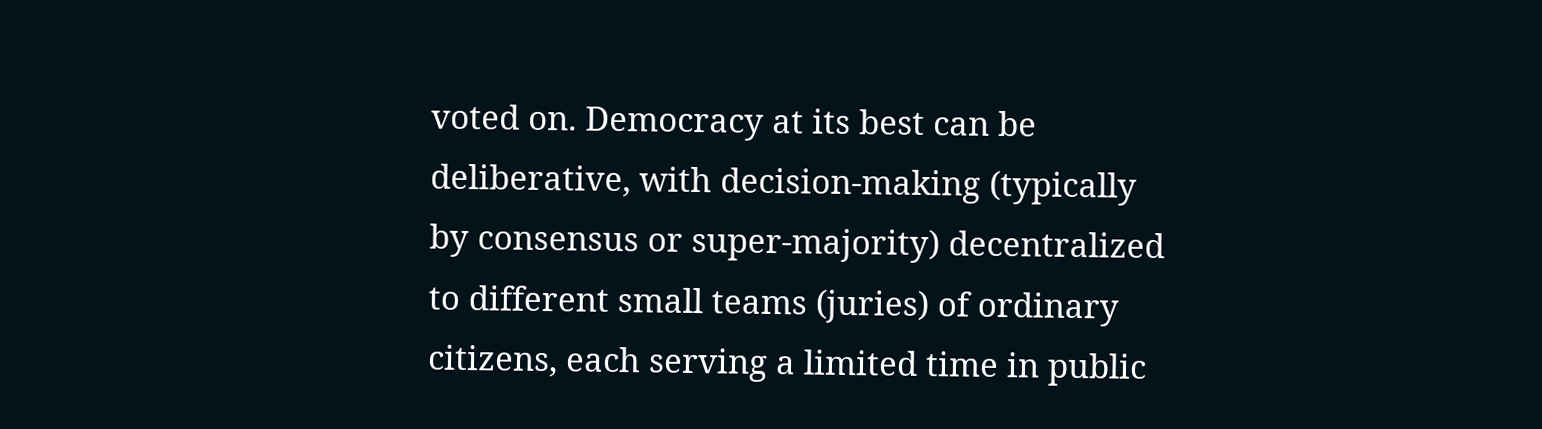voted on. Democracy at its best can be deliberative, with decision-making (typically by consensus or super-majority) decentralized to different small teams (juries) of ordinary citizens, each serving a limited time in public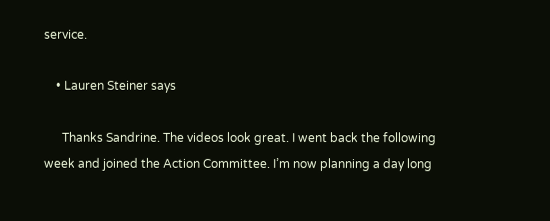service.

    • Lauren Steiner says

      Thanks Sandrine. The videos look great. I went back the following week and joined the Action Committee. I’m now planning a day long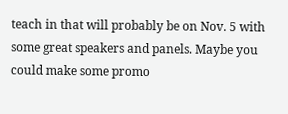teach in that will probably be on Nov. 5 with some great speakers and panels. Maybe you could make some promo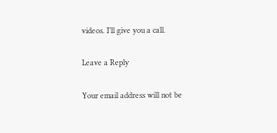videos. I’ll give you a call.

Leave a Reply

Your email address will not be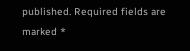published. Required fields are marked *